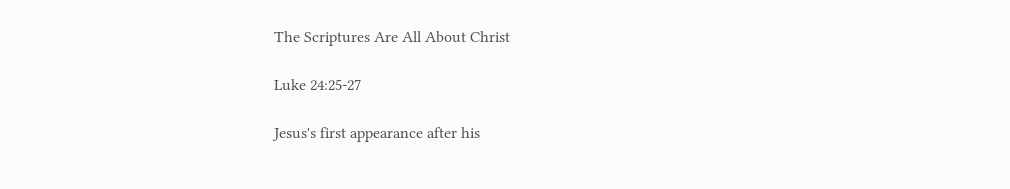The Scriptures Are All About Christ

Luke 24:25-27

Jesus's first appearance after his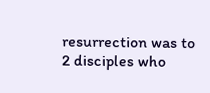resurrection was to 2 disciples who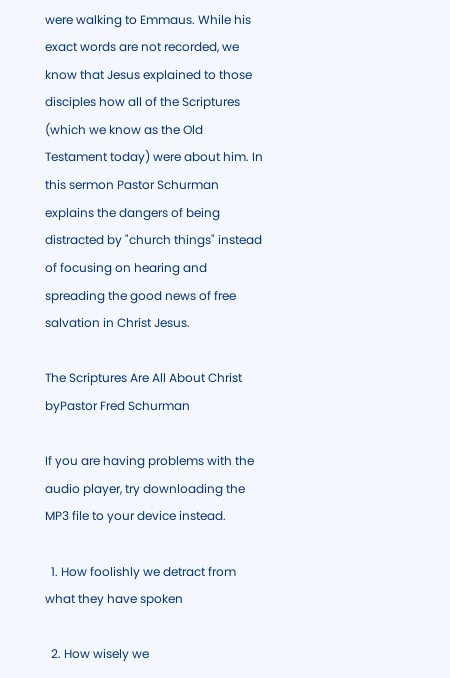were walking to Emmaus. While his exact words are not recorded, we know that Jesus explained to those disciples how all of the Scriptures (which we know as the Old Testament today) were about him. In this sermon Pastor Schurman explains the dangers of being distracted by "church things" instead of focusing on hearing and spreading the good news of free salvation in Christ Jesus.

The Scriptures Are All About Christ
byPastor Fred Schurman

If you are having problems with the audio player, try downloading the MP3 file to your device instead.

  1. How foolishly we detract from what they have spoken

  2. How wisely we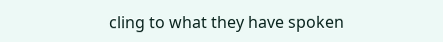cling to what they have spoken